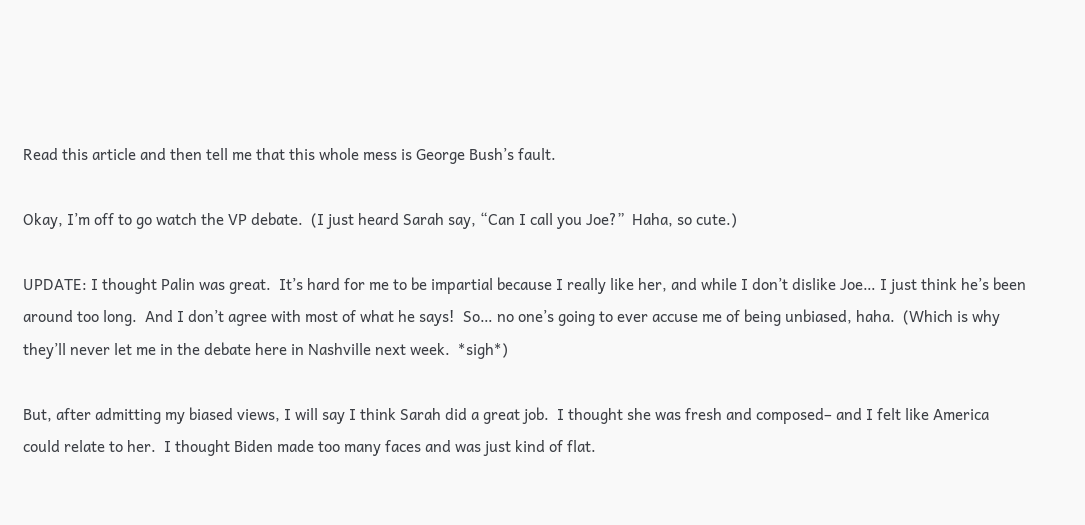Read this article and then tell me that this whole mess is George Bush’s fault.

Okay, I’m off to go watch the VP debate.  (I just heard Sarah say, “Can I call you Joe?”  Haha, so cute.)

UPDATE: I thought Palin was great.  It’s hard for me to be impartial because I really like her, and while I don’t dislike Joe… I just think he’s been around too long.  And I don’t agree with most of what he says!  So… no one’s going to ever accuse me of being unbiased, haha.  (Which is why they’ll never let me in the debate here in Nashville next week.  *sigh*)

But, after admitting my biased views, I will say I think Sarah did a great job.  I thought she was fresh and composed– and I felt like America could relate to her.  I thought Biden made too many faces and was just kind of flat.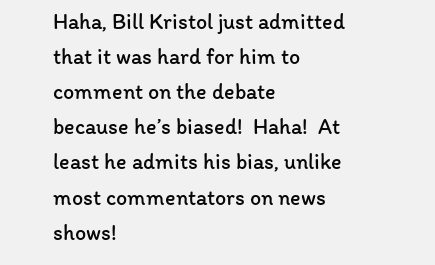Haha, Bill Kristol just admitted that it was hard for him to comment on the debate because he’s biased!  Haha!  At least he admits his bias, unlike most commentators on news shows!